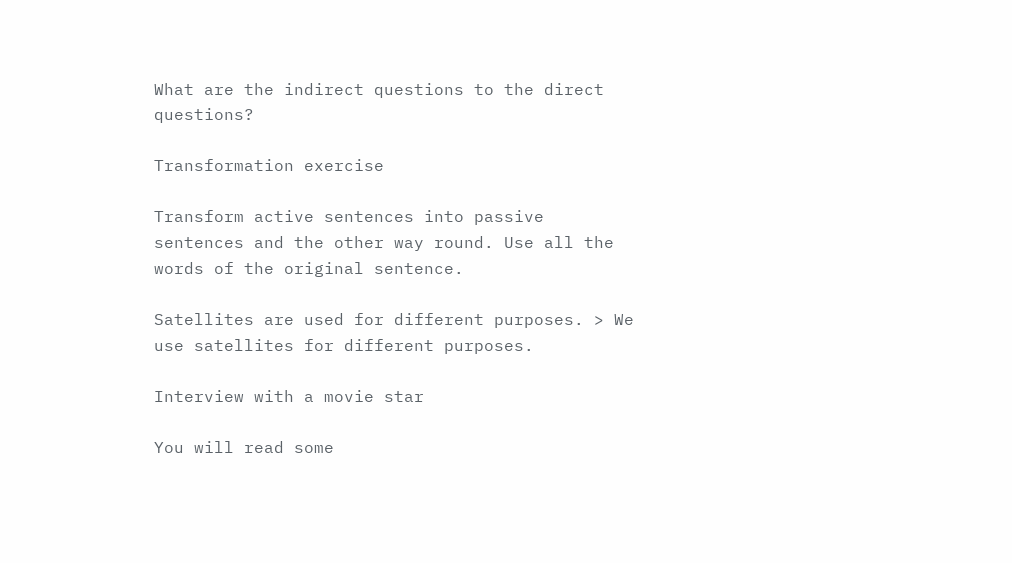What are the indirect questions to the direct questions?

Transformation exercise

Transform active sentences into passive sentences and the other way round. Use all the words of the original sentence.

Satellites are used for different purposes. > We use satellites for different purposes.

Interview with a movie star

You will read some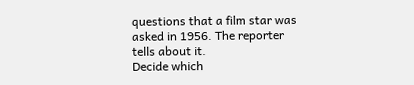questions that a film star was asked in 1956. The reporter tells about it.
Decide which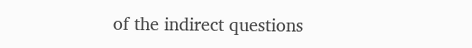of the indirect questions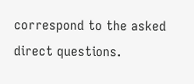correspond to the asked direct questions.